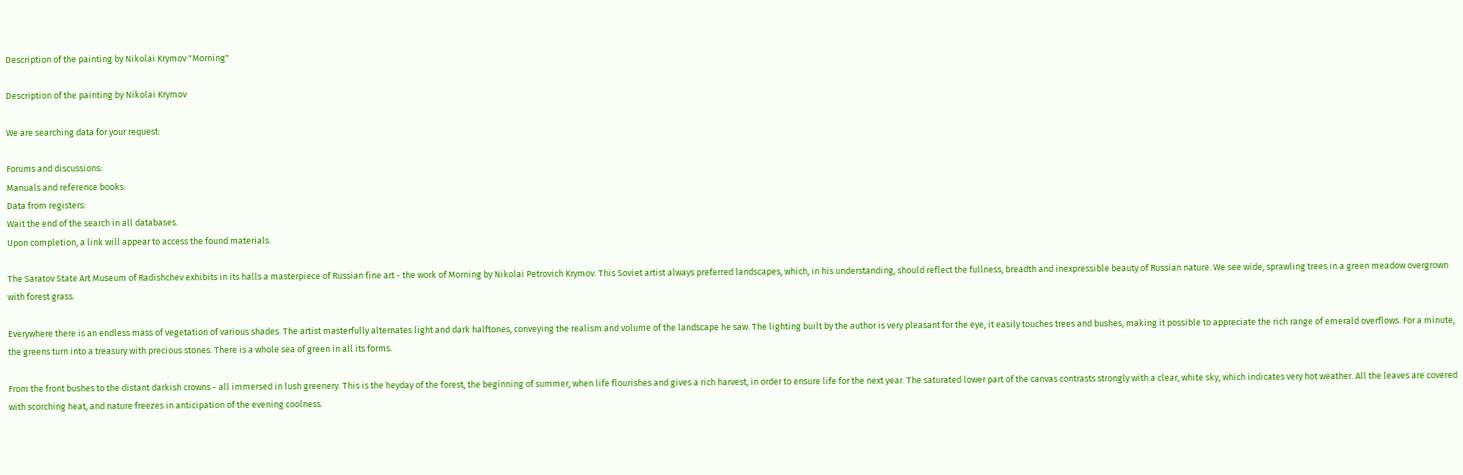Description of the painting by Nikolai Krymov "Morning"

Description of the painting by Nikolai Krymov

We are searching data for your request:

Forums and discussions:
Manuals and reference books:
Data from registers:
Wait the end of the search in all databases.
Upon completion, a link will appear to access the found materials.

The Saratov State Art Museum of Radishchev exhibits in its halls a masterpiece of Russian fine art - the work of Morning by Nikolai Petrovich Krymov. This Soviet artist always preferred landscapes, which, in his understanding, should reflect the fullness, breadth and inexpressible beauty of Russian nature. We see wide, sprawling trees in a green meadow overgrown with forest grass.

Everywhere there is an endless mass of vegetation of various shades. The artist masterfully alternates light and dark halftones, conveying the realism and volume of the landscape he saw. The lighting built by the author is very pleasant for the eye, it easily touches trees and bushes, making it possible to appreciate the rich range of emerald overflows. For a minute, the greens turn into a treasury with precious stones. There is a whole sea of green in all its forms.

From the front bushes to the distant darkish crowns - all immersed in lush greenery. This is the heyday of the forest, the beginning of summer, when life flourishes and gives a rich harvest, in order to ensure life for the next year. The saturated lower part of the canvas contrasts strongly with a clear, white sky, which indicates very hot weather. All the leaves are covered with scorching heat, and nature freezes in anticipation of the evening coolness.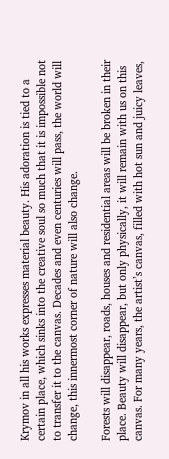Krymov in all his works expresses material beauty. His adoration is tied to a certain place, which sinks into the creative soul so much that it is impossible not to transfer it to the canvas. Decades and even centuries will pass, the world will change, this innermost corner of nature will also change.

Forests will disappear, roads, houses and residential areas will be broken in their place. Beauty will disappear, but only physically, it will remain with us on this canvas. For many years, the artist’s canvas, filled with hot sun and juicy leaves,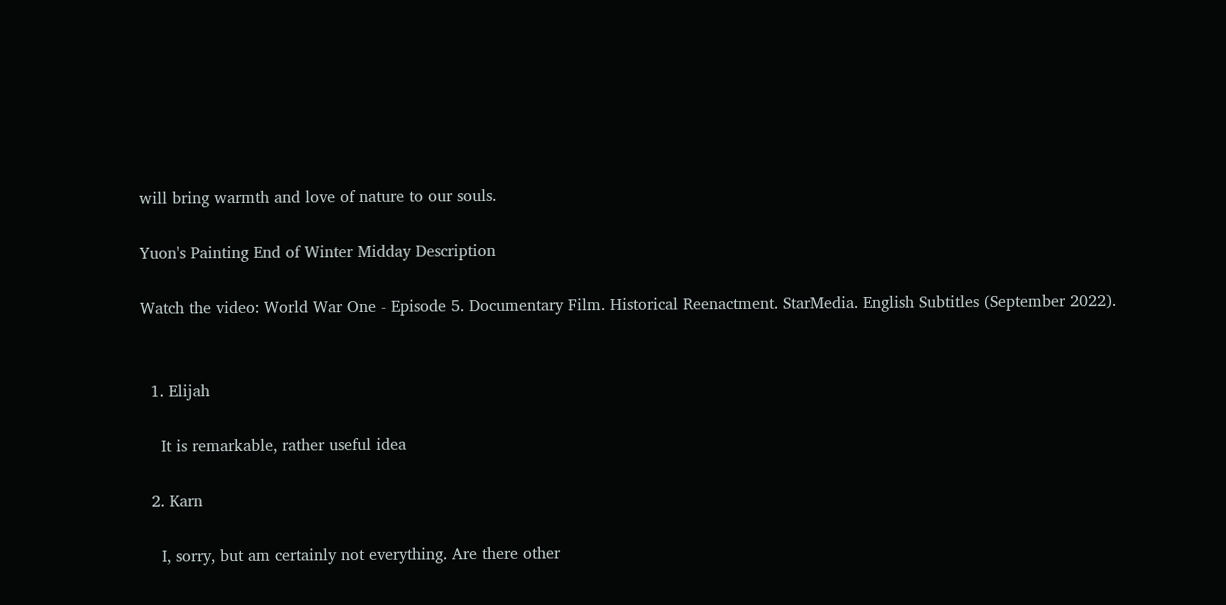will bring warmth and love of nature to our souls.

Yuon's Painting End of Winter Midday Description

Watch the video: World War One - Episode 5. Documentary Film. Historical Reenactment. StarMedia. English Subtitles (September 2022).


  1. Elijah

    It is remarkable, rather useful idea

  2. Karn

    I, sorry, but am certainly not everything. Are there other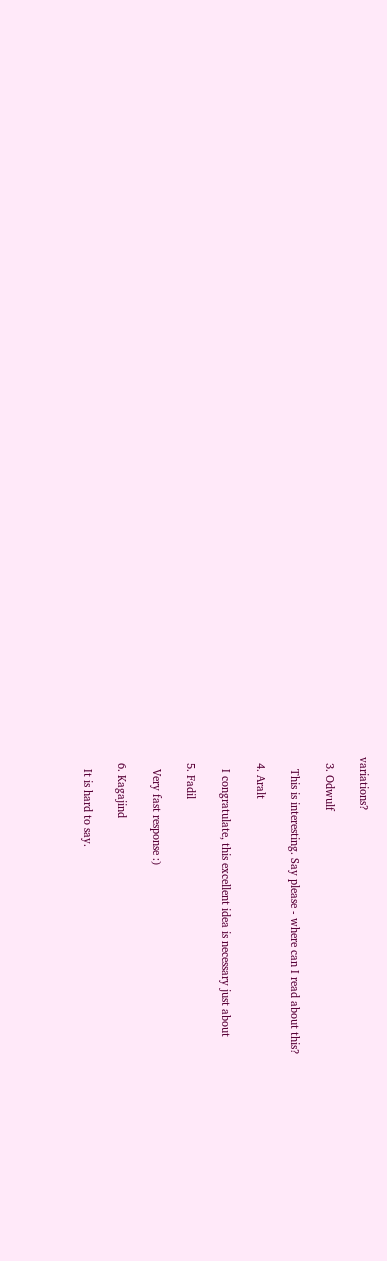variations?

  3. Odwulf

    This is interesting. Say please - where can I read about this?

  4. Aralt

    I congratulate, this excellent idea is necessary just about

  5. Fadil

    Very fast response :)

  6. Kagajind

    It is hard to say.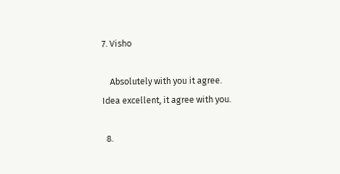7. Visho

    Absolutely with you it agree. Idea excellent, it agree with you.

  8.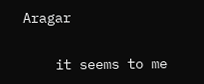Aragar

    it seems to me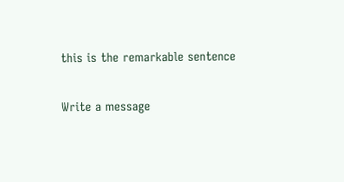this is the remarkable sentence

Write a message